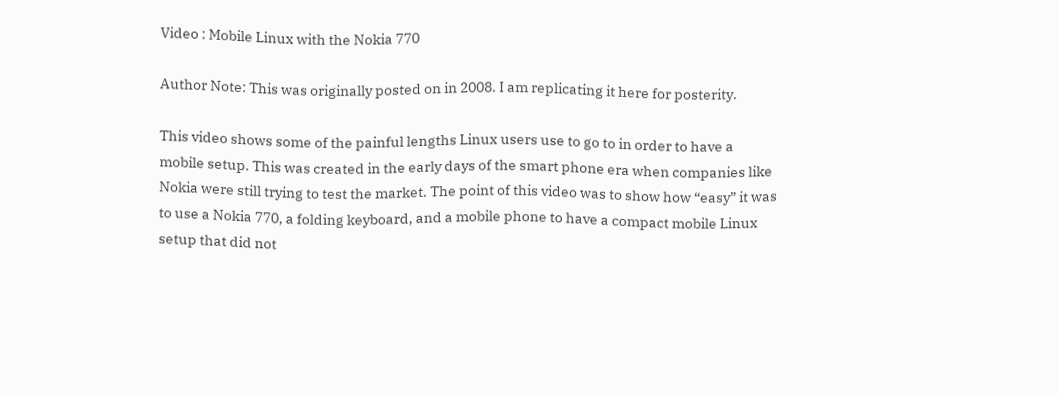Video : Mobile Linux with the Nokia 770

Author Note: This was originally posted on in 2008. I am replicating it here for posterity.

This video shows some of the painful lengths Linux users use to go to in order to have a mobile setup. This was created in the early days of the smart phone era when companies like Nokia were still trying to test the market. The point of this video was to show how “easy” it was to use a Nokia 770, a folding keyboard, and a mobile phone to have a compact mobile Linux setup that did not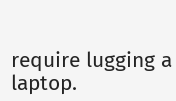require lugging a laptop.